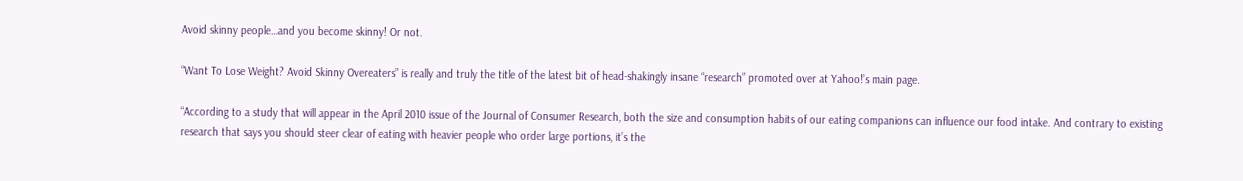Avoid skinny people…and you become skinny! Or not.

“Want To Lose Weight? Avoid Skinny Overeaters” is really and truly the title of the latest bit of head-shakingly insane “research” promoted over at Yahoo!’s main page.

“According to a study that will appear in the April 2010 issue of the Journal of Consumer Research, both the size and consumption habits of our eating companions can influence our food intake. And contrary to existing research that says you should steer clear of eating with heavier people who order large portions, it’s the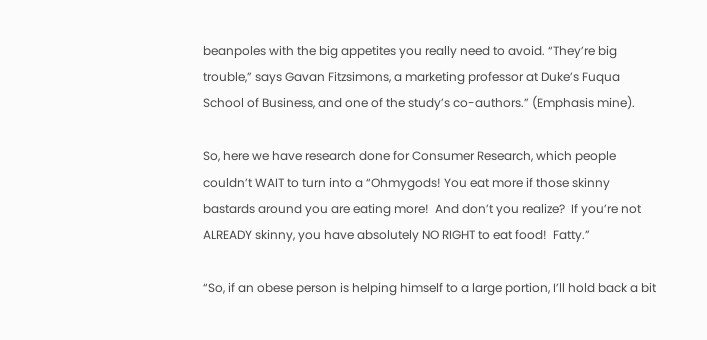beanpoles with the big appetites you really need to avoid. “They’re big trouble,” says Gavan Fitzsimons, a marketing professor at Duke’s Fuqua School of Business, and one of the study’s co-authors.” (Emphasis mine).

So, here we have research done for Consumer Research, which people couldn’t WAIT to turn into a “Ohmygods! You eat more if those skinny bastards around you are eating more!  And don’t you realize?  If you’re not ALREADY skinny, you have absolutely NO RIGHT to eat food!  Fatty.”

“So, if an obese person is helping himself to a large portion, I’ll hold back a bit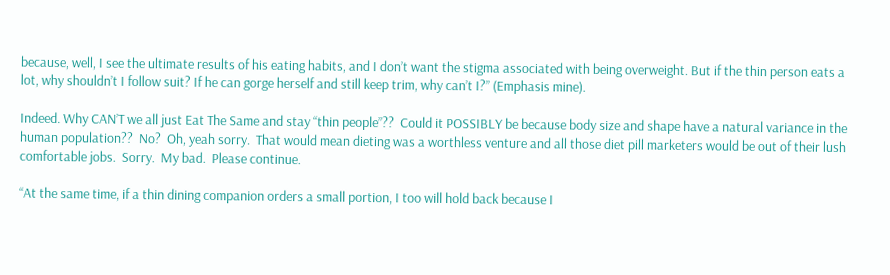because, well, I see the ultimate results of his eating habits, and I don’t want the stigma associated with being overweight. But if the thin person eats a lot, why shouldn’t I follow suit? If he can gorge herself and still keep trim, why can’t I?” (Emphasis mine).

Indeed. Why CAN’T we all just Eat The Same and stay “thin people”??  Could it POSSIBLY be because body size and shape have a natural variance in the human population??  No?  Oh, yeah sorry.  That would mean dieting was a worthless venture and all those diet pill marketers would be out of their lush comfortable jobs.  Sorry.  My bad.  Please continue.

“At the same time, if a thin dining companion orders a small portion, I too will hold back because I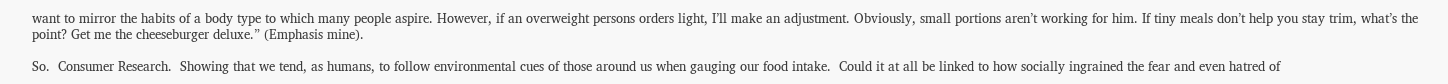want to mirror the habits of a body type to which many people aspire. However, if an overweight persons orders light, I’ll make an adjustment. Obviously, small portions aren’t working for him. If tiny meals don’t help you stay trim, what’s the point? Get me the cheeseburger deluxe.” (Emphasis mine).

So.  Consumer Research.  Showing that we tend, as humans, to follow environmental cues of those around us when gauging our food intake.  Could it at all be linked to how socially ingrained the fear and even hatred of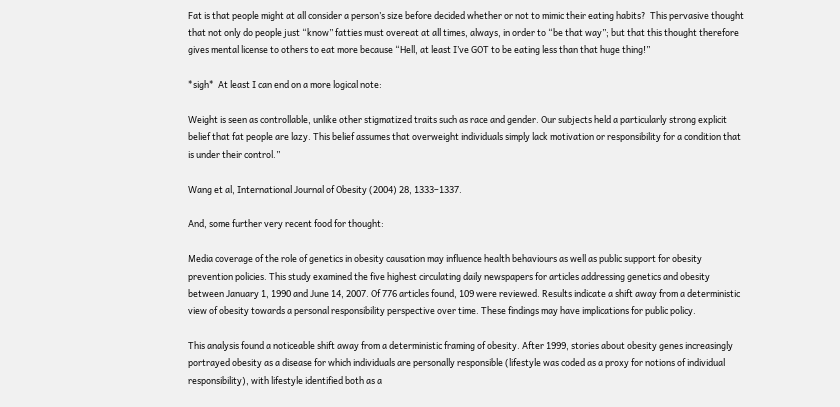Fat is that people might at all consider a person’s size before decided whether or not to mimic their eating habits?  This pervasive thought that not only do people just “know” fatties must overeat at all times, always, in order to “be that way”; but that this thought therefore gives mental license to others to eat more because “Hell, at least I’ve GOT to be eating less than that huge thing!”

*sigh*  At least I can end on a more logical note:

Weight is seen as controllable, unlike other stigmatized traits such as race and gender. Our subjects held a particularly strong explicit belief that fat people are lazy. This belief assumes that overweight individuals simply lack motivation or responsibility for a condition that is under their control.”

Wang et al, International Journal of Obesity (2004) 28, 1333–1337.

And, some further very recent food for thought:

Media coverage of the role of genetics in obesity causation may influence health behaviours as well as public support for obesity prevention policies. This study examined the five highest circulating daily newspapers for articles addressing genetics and obesity between January 1, 1990 and June 14, 2007. Of 776 articles found, 109 were reviewed. Results indicate a shift away from a deterministic view of obesity towards a personal responsibility perspective over time. These findings may have implications for public policy.

This analysis found a noticeable shift away from a deterministic framing of obesity. After 1999, stories about obesity genes increasingly portrayed obesity as a disease for which individuals are personally responsible (lifestyle was coded as a proxy for notions of individual responsibility), with lifestyle identified both as a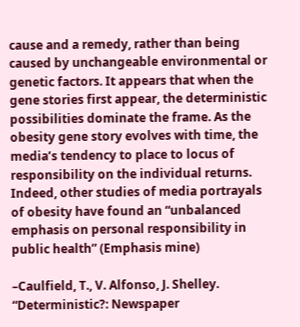cause and a remedy, rather than being caused by unchangeable environmental or genetic factors. It appears that when the gene stories first appear, the deterministic possibilities dominate the frame. As the obesity gene story evolves with time, the media’s tendency to place to locus of responsibility on the individual returns. Indeed, other studies of media portrayals of obesity have found an “unbalanced emphasis on personal responsibility in public health” (Emphasis mine)

–Caulfield, T., V. Alfonso, J. Shelley. “Deterministic?: Newspaper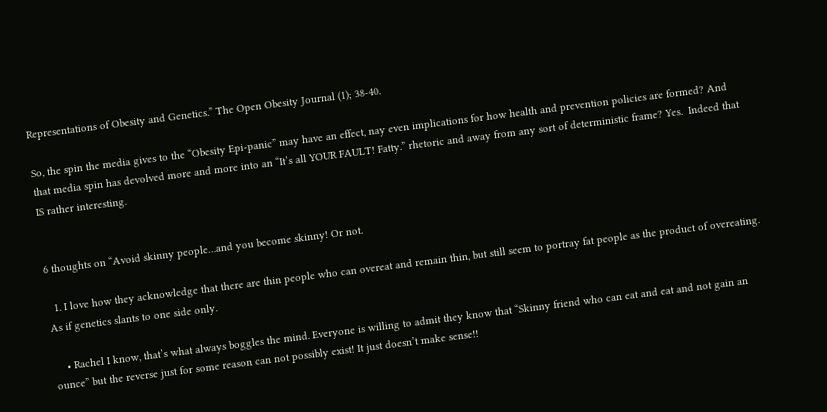Representations of Obesity and Genetics.” The Open Obesity Journal (1); 38-40.

So, the spin the media gives to the “Obesity Epi-panic” may have an effect, nay even implications for how health and prevention policies are formed? And that media spin has devolved more and more into an “It’s all YOUR FAULT! Fatty.” rhetoric and away from any sort of deterministic frame? Yes.  Indeed that IS rather interesting.


6 thoughts on “Avoid skinny people…and you become skinny! Or not.

  1. I love how they acknowledge that there are thin people who can overeat and remain thin, but still seem to portray fat people as the product of overeating. As if genetics slants to one side only.

    • Rachel I know, that’s what always boggles the mind. Everyone is willing to admit they know that “Skinny friend who can eat and eat and not gain an ounce” but the reverse just for some reason can not possibly exist! It just doesn’t make sense!!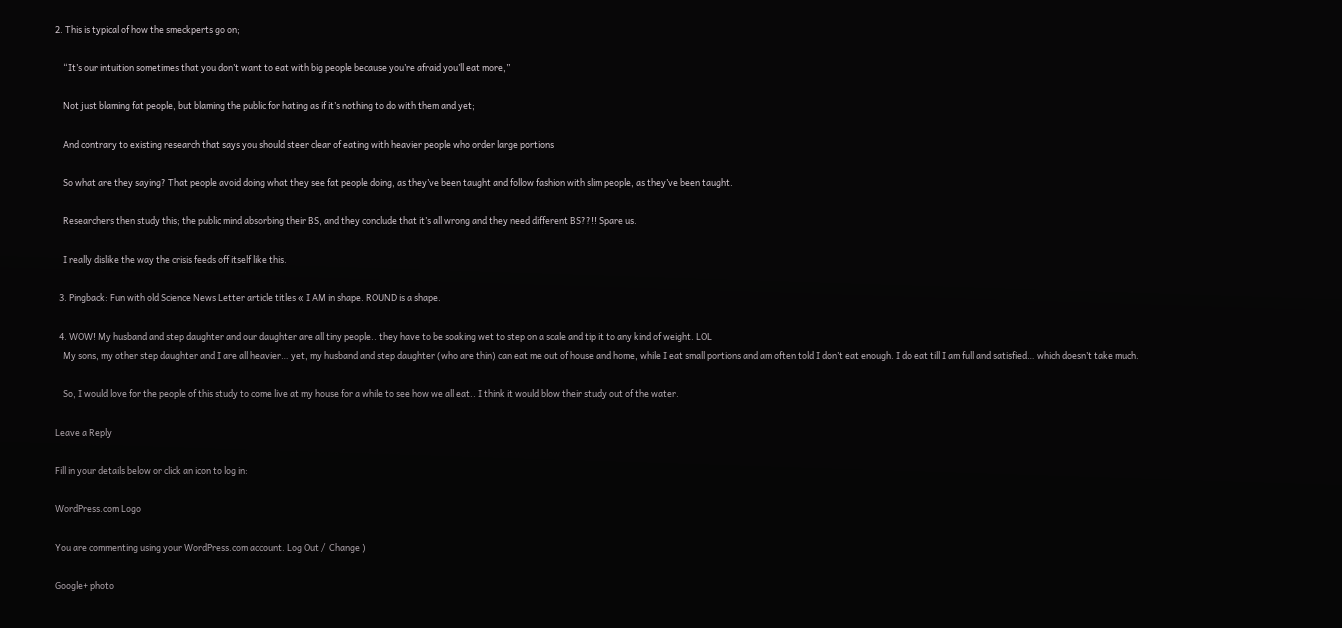2. This is typical of how the smeckperts go on;

    “It’s our intuition sometimes that you don’t want to eat with big people because you’re afraid you’ll eat more,”

    Not just blaming fat people, but blaming the public for hating as if it’s nothing to do with them and yet;

    And contrary to existing research that says you should steer clear of eating with heavier people who order large portions

    So what are they saying? That people avoid doing what they see fat people doing, as they’ve been taught and follow fashion with slim people, as they’ve been taught.

    Researchers then study this; the public mind absorbing their BS, and they conclude that it’s all wrong and they need different BS??!! Spare us.

    I really dislike the way the crisis feeds off itself like this.

  3. Pingback: Fun with old Science News Letter article titles « I AM in shape. ROUND is a shape.

  4. WOW! My husband and step daughter and our daughter are all tiny people.. they have to be soaking wet to step on a scale and tip it to any kind of weight. LOL
    My sons, my other step daughter and I are all heavier… yet, my husband and step daughter (who are thin) can eat me out of house and home, while I eat small portions and am often told I don’t eat enough. I do eat till I am full and satisfied… which doesn’t take much.

    So, I would love for the people of this study to come live at my house for a while to see how we all eat.. I think it would blow their study out of the water.

Leave a Reply

Fill in your details below or click an icon to log in:

WordPress.com Logo

You are commenting using your WordPress.com account. Log Out /  Change )

Google+ photo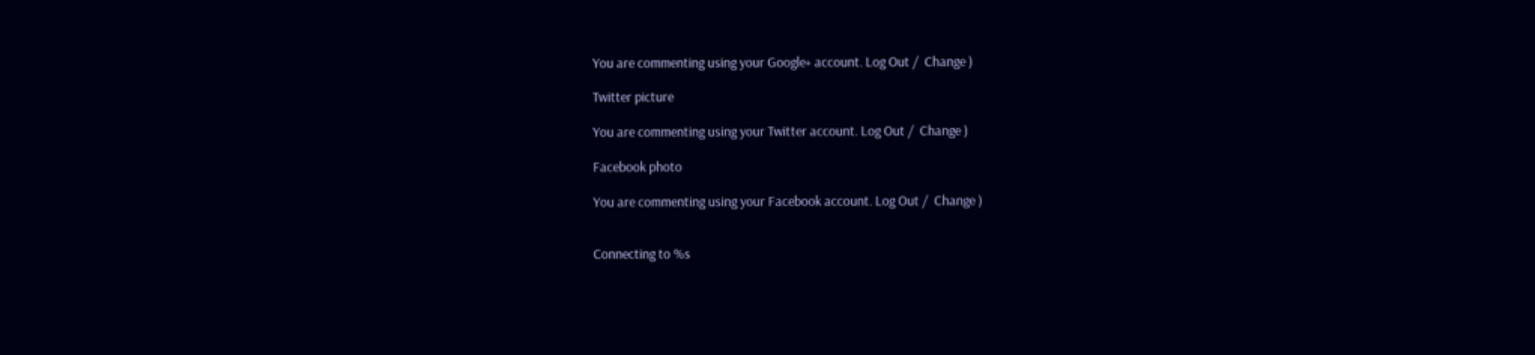You are commenting using your Google+ account. Log Out /  Change )

Twitter picture

You are commenting using your Twitter account. Log Out /  Change )

Facebook photo

You are commenting using your Facebook account. Log Out /  Change )


Connecting to %s